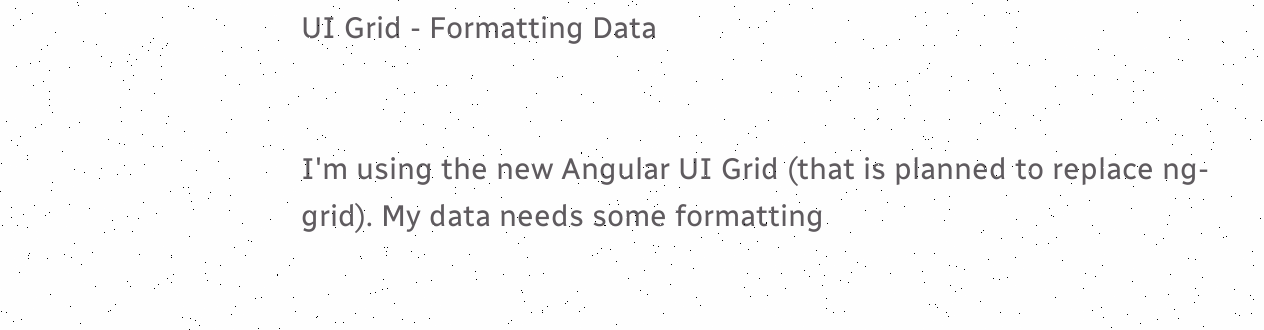UI Grid - Formatting Data


I'm using the new Angular UI Grid (that is planned to replace ng-grid). My data needs some formatting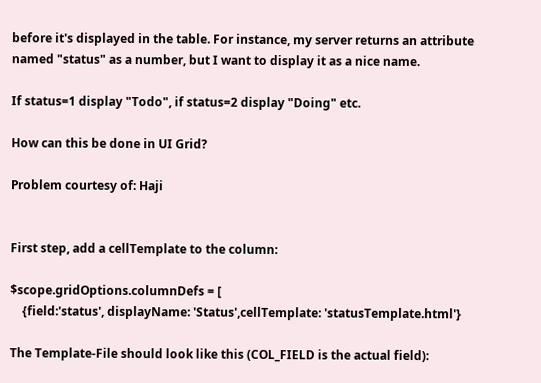before it's displayed in the table. For instance, my server returns an attribute named "status" as a number, but I want to display it as a nice name.

If status=1 display "Todo", if status=2 display "Doing" etc.

How can this be done in UI Grid?

Problem courtesy of: Haji


First step, add a cellTemplate to the column:

$scope.gridOptions.columnDefs = [
    {field:'status', displayName: 'Status',cellTemplate: 'statusTemplate.html'}

The Template-File should look like this (COL_FIELD is the actual field):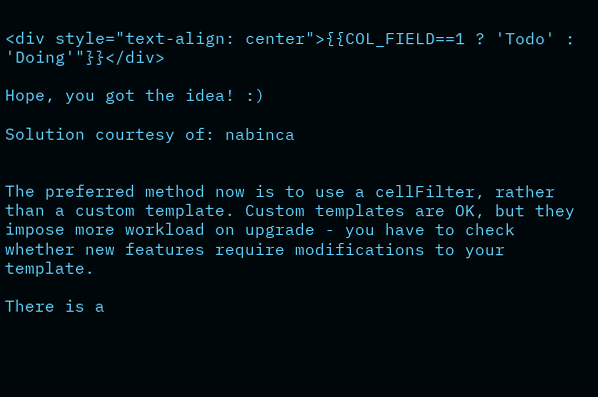<div style="text-align: center">{{COL_FIELD==1 ? 'Todo' : 'Doing'"}}</div>

Hope, you got the idea! :)

Solution courtesy of: nabinca


The preferred method now is to use a cellFilter, rather than a custom template. Custom templates are OK, but they impose more workload on upgrade - you have to check whether new features require modifications to your template.

There is a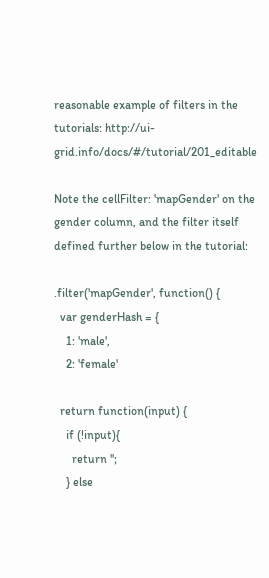reasonable example of filters in the tutorials: http://ui-grid.info/docs/#/tutorial/201_editable

Note the cellFilter: 'mapGender' on the gender column, and the filter itself defined further below in the tutorial:

.filter('mapGender', function() {
  var genderHash = {
    1: 'male',
    2: 'female'

  return function(input) {
    if (!input){
      return '';
    } else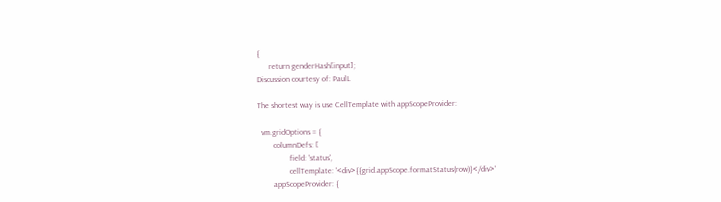{
      return genderHash[input];
Discussion courtesy of: PaulL

The shortest way is use CellTemplate with appScopeProvider:

  vm.gridOptions = {
        columnDefs: [
                field: 'status',
                cellTemplate: '<div>{{grid.appScope.formatStatus(row)}</div>'
        appScopeProvider: {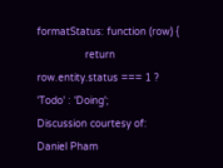formatStatus: function (row) {
                return row.entity.status === 1 ? 'Todo' : 'Doing';
Discussion courtesy of: Daniel Pham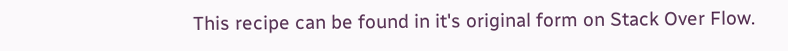This recipe can be found in it's original form on Stack Over Flow.